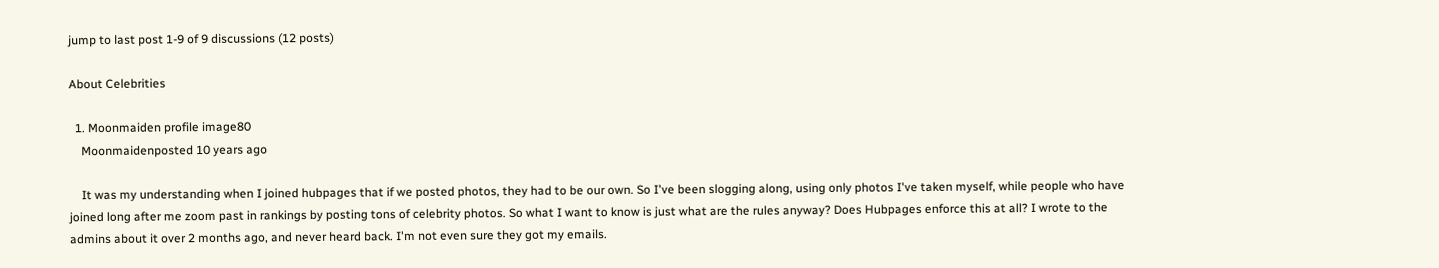jump to last post 1-9 of 9 discussions (12 posts)

About Celebrities

  1. Moonmaiden profile image80
    Moonmaidenposted 10 years ago

    It was my understanding when I joined hubpages that if we posted photos, they had to be our own. So I've been slogging along, using only photos I've taken myself, while people who have joined long after me zoom past in rankings by posting tons of celebrity photos. So what I want to know is just what are the rules anyway? Does Hubpages enforce this at all? I wrote to the admins about it over 2 months ago, and never heard back. I'm not even sure they got my emails.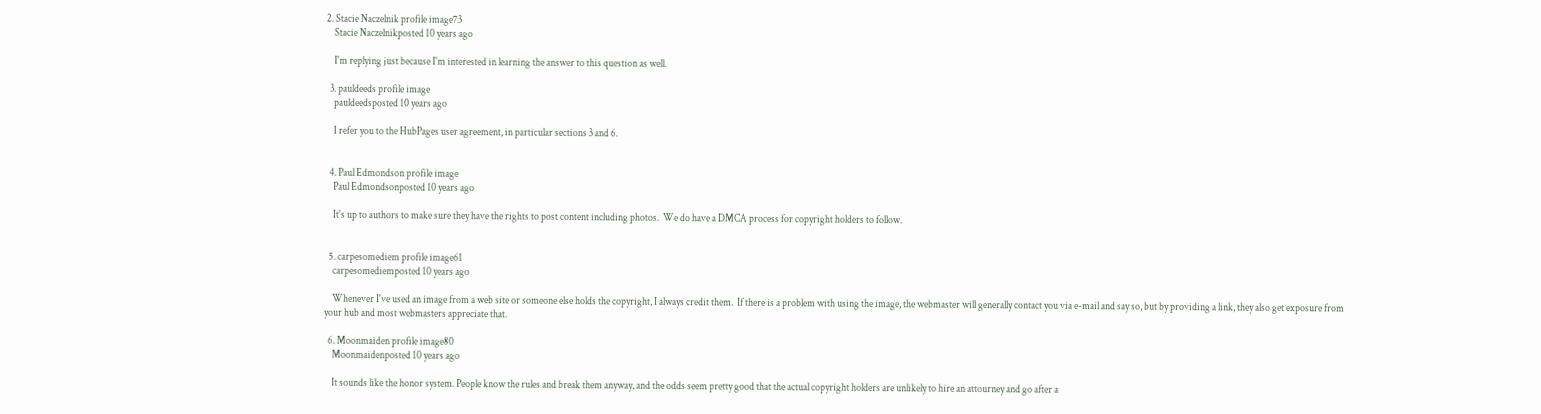2. Stacie Naczelnik profile image73
    Stacie Naczelnikposted 10 years ago

    I'm replying just because I'm interested in learning the answer to this question as well.

  3. pauldeeds profile image
    pauldeedsposted 10 years ago

    I refer you to the HubPages user agreement, in particular sections 3 and 6.


  4. Paul Edmondson profile image
    Paul Edmondsonposted 10 years ago

    It's up to authors to make sure they have the rights to post content including photos.  We do have a DMCA process for copyright holders to follow.


  5. carpesomediem profile image61
    carpesomediemposted 10 years ago

    Whenever I've used an image from a web site or someone else holds the copyright, I always credit them.  If there is a problem with using the image, the webmaster will generally contact you via e-mail and say so, but by providing a link, they also get exposure from your hub and most webmasters appreciate that.

  6. Moonmaiden profile image80
    Moonmaidenposted 10 years ago

    It sounds like the honor system. People know the rules and break them anyway, and the odds seem pretty good that the actual copyright holders are unlikely to hire an attourney and go after a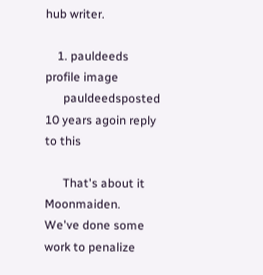hub writer.

    1. pauldeeds profile image
      pauldeedsposted 10 years agoin reply to this

      That's about it Moonmaiden.  We've done some work to penalize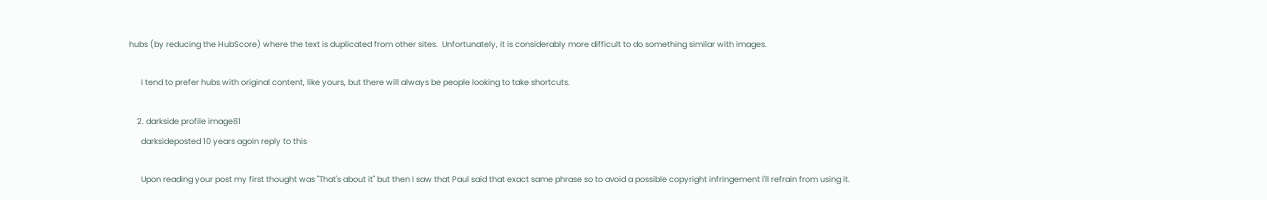hubs (by reducing the HubScore) where the text is duplicated from other sites.  Unfortunately, it is considerably more difficult to do something similar with images.

      I tend to prefer hubs with original content, like yours, but there will always be people looking to take shortcuts.

    2. darkside profile image81
      darksideposted 10 years agoin reply to this

      Upon reading your post my first thought was "That's about it" but then I saw that Paul said that exact same phrase so to avoid a possible copyright infringement I'll refrain from using it.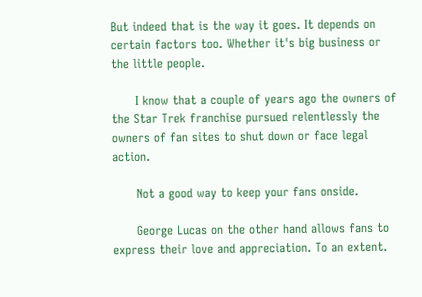But indeed that is the way it goes. It depends on certain factors too. Whether it's big business or the little people.

      I know that a couple of years ago the owners of the Star Trek franchise pursued relentlessly the owners of fan sites to shut down or face legal action.

      Not a good way to keep your fans onside.

      George Lucas on the other hand allows fans to express their love and appreciation. To an extent.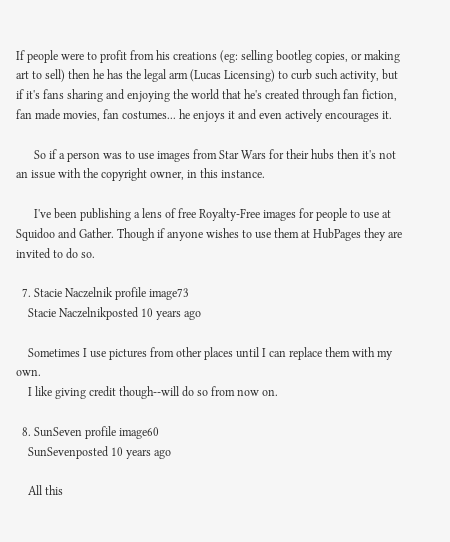If people were to profit from his creations (eg: selling bootleg copies, or making art to sell) then he has the legal arm (Lucas Licensing) to curb such activity, but if it's fans sharing and enjoying the world that he's created through fan fiction, fan made movies, fan costumes... he enjoys it and even actively encourages it.

      So if a person was to use images from Star Wars for their hubs then it's not an issue with the copyright owner, in this instance.

      I've been publishing a lens of free Royalty-Free images for people to use at Squidoo and Gather. Though if anyone wishes to use them at HubPages they are invited to do so.

  7. Stacie Naczelnik profile image73
    Stacie Naczelnikposted 10 years ago

    Sometimes I use pictures from other places until I can replace them with my own.
    I like giving credit though--will do so from now on.

  8. SunSeven profile image60
    SunSevenposted 10 years ago

    All this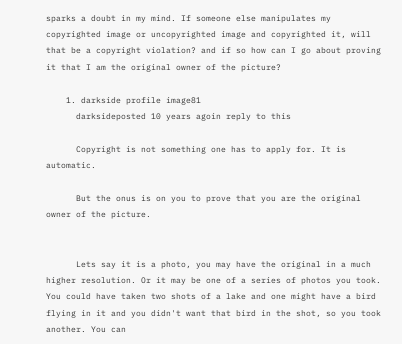sparks a doubt in my mind. If someone else manipulates my copyrighted image or uncopyrighted image and copyrighted it, will that be a copyright violation? and if so how can I go about proving it that I am the original owner of the picture?

    1. darkside profile image81
      darksideposted 10 years agoin reply to this

      Copyright is not something one has to apply for. It is automatic.

      But the onus is on you to prove that you are the original owner of the picture.


      Lets say it is a photo, you may have the original in a much higher resolution. Or it may be one of a series of photos you took. You could have taken two shots of a lake and one might have a bird flying in it and you didn't want that bird in the shot, so you took another. You can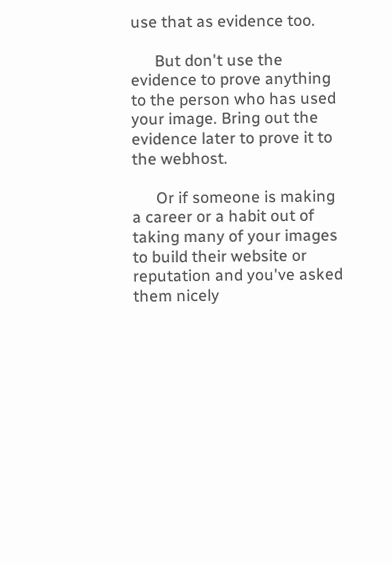use that as evidence too.

      But don't use the evidence to prove anything to the person who has used your image. Bring out the evidence later to prove it to the webhost.

      Or if someone is making a career or a habit out of taking many of your images to build their website or reputation and you've asked them nicely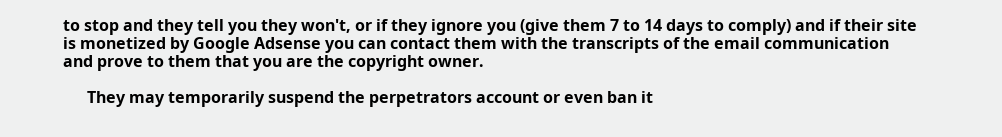to stop and they tell you they won't, or if they ignore you (give them 7 to 14 days to comply) and if their site is monetized by Google Adsense you can contact them with the transcripts of the email communication and prove to them that you are the copyright owner.

      They may temporarily suspend the perpetrators account or even ban it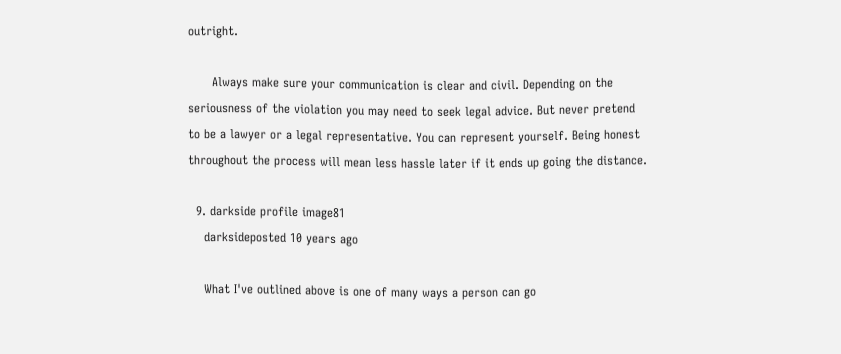outright.

      Always make sure your communication is clear and civil. Depending on the seriousness of the violation you may need to seek legal advice. But never pretend to be a lawyer or a legal representative. You can represent yourself. Being honest throughout the process will mean less hassle later if it ends up going the distance.

  9. darkside profile image81
    darksideposted 10 years ago

    What I've outlined above is one of many ways a person can go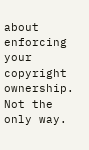about enforcing your copyright ownership. Not the only way.